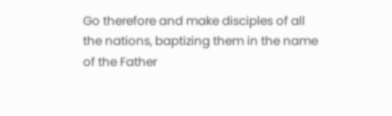Go therefore and make disciples of all the nations, baptizing them in the name of the Father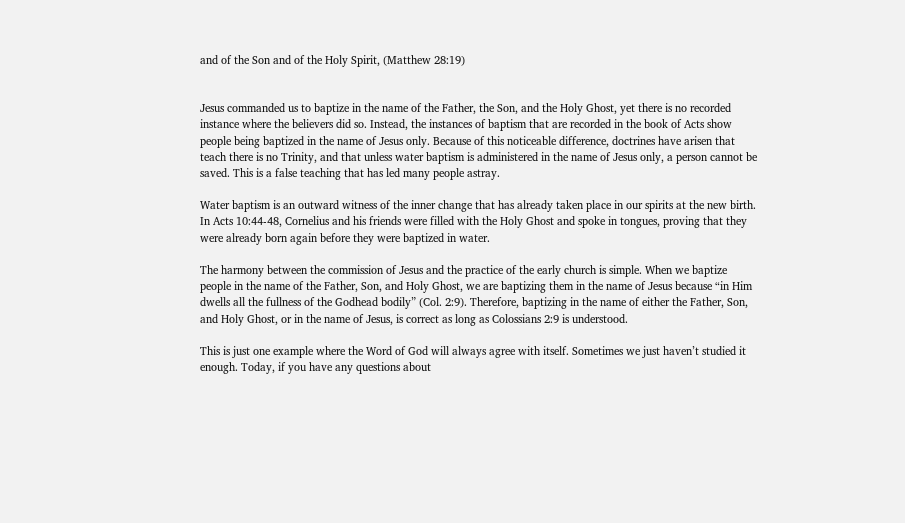and of the Son and of the Holy Spirit, (Matthew 28:19)


Jesus commanded us to baptize in the name of the Father, the Son, and the Holy Ghost, yet there is no recorded instance where the believers did so. Instead, the instances of baptism that are recorded in the book of Acts show people being baptized in the name of Jesus only. Because of this noticeable difference, doctrines have arisen that teach there is no Trinity, and that unless water baptism is administered in the name of Jesus only, a person cannot be saved. This is a false teaching that has led many people astray.

Water baptism is an outward witness of the inner change that has already taken place in our spirits at the new birth. In Acts 10:44-48, Cornelius and his friends were filled with the Holy Ghost and spoke in tongues, proving that they were already born again before they were baptized in water.

The harmony between the commission of Jesus and the practice of the early church is simple. When we baptize people in the name of the Father, Son, and Holy Ghost, we are baptizing them in the name of Jesus because “in Him dwells all the fullness of the Godhead bodily” (Col. 2:9). Therefore, baptizing in the name of either the Father, Son, and Holy Ghost, or in the name of Jesus, is correct as long as Colossians 2:9 is understood.

This is just one example where the Word of God will always agree with itself. Sometimes we just haven’t studied it enough. Today, if you have any questions about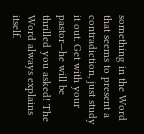something in the Word that seems to present a contradiction, just study it out. Get with your pastor—he will be thrilled you asked! The Word always explains itself.